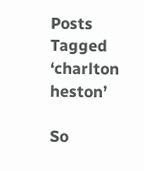Posts Tagged ‘charlton heston’

So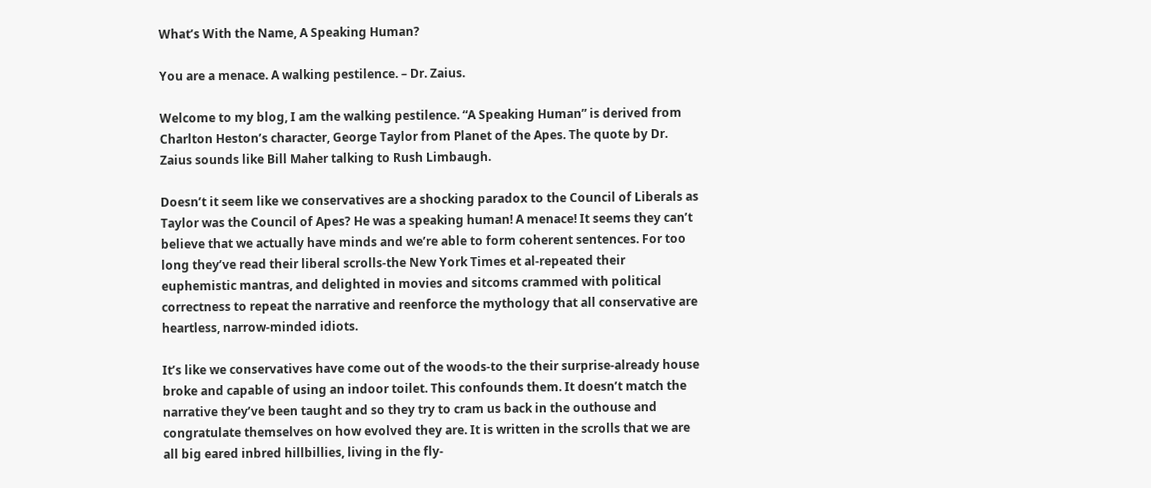What’s With the Name, A Speaking Human?

You are a menace. A walking pestilence. – Dr. Zaius.

Welcome to my blog, I am the walking pestilence. “A Speaking Human” is derived from Charlton Heston’s character, George Taylor from Planet of the Apes. The quote by Dr. Zaius sounds like Bill Maher talking to Rush Limbaugh.

Doesn’t it seem like we conservatives are a shocking paradox to the Council of Liberals as Taylor was the Council of Apes? He was a speaking human! A menace! It seems they can’t believe that we actually have minds and we’re able to form coherent sentences. For too long they’ve read their liberal scrolls-the New York Times et al-repeated their euphemistic mantras, and delighted in movies and sitcoms crammed with political correctness to repeat the narrative and reenforce the mythology that all conservative are heartless, narrow-minded idiots.

It’s like we conservatives have come out of the woods-to the their surprise-already house broke and capable of using an indoor toilet. This confounds them. It doesn’t match the narrative they’ve been taught and so they try to cram us back in the outhouse and congratulate themselves on how evolved they are. It is written in the scrolls that we are all big eared inbred hillbillies, living in the fly-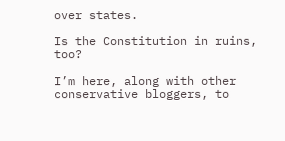over states.

Is the Constitution in ruins, too?

I’m here, along with other conservative bloggers, to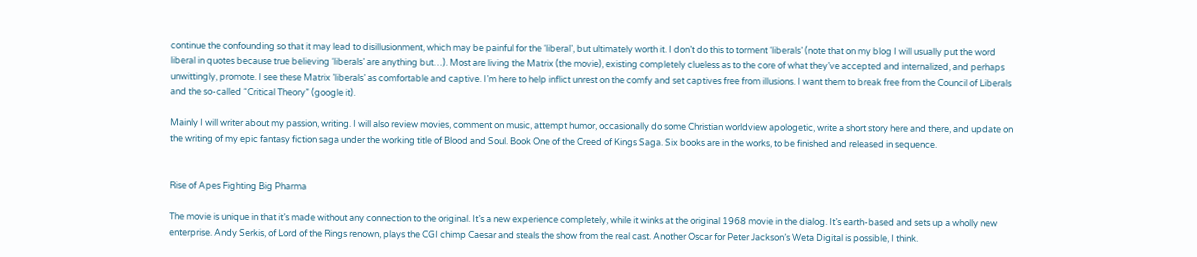continue the confounding so that it may lead to disillusionment, which may be painful for the ‘liberal’, but ultimately worth it. I don’t do this to torment ‘liberals’ (note that on my blog I will usually put the word liberal in quotes because true believing ‘liberals’ are anything but…). Most are living the Matrix (the movie), existing completely clueless as to the core of what they’ve accepted and internalized, and perhaps unwittingly, promote. I see these Matrix ’liberals’ as comfortable and captive. I’m here to help inflict unrest on the comfy and set captives free from illusions. I want them to break free from the Council of Liberals and the so-called “Critical Theory” (google it).

Mainly I will writer about my passion, writing. I will also review movies, comment on music, attempt humor, occasionally do some Christian worldview apologetic, write a short story here and there, and update on the writing of my epic fantasy fiction saga under the working title of Blood and Soul. Book One of the Creed of Kings Saga. Six books are in the works, to be finished and released in sequence.


Rise of Apes Fighting Big Pharma

The movie is unique in that it’s made without any connection to the original. It’s a new experience completely, while it winks at the original 1968 movie in the dialog. It’s earth-based and sets up a wholly new enterprise. Andy Serkis, of Lord of the Rings renown, plays the CGI chimp Caesar and steals the show from the real cast. Another Oscar for Peter Jackson’s Weta Digital is possible, I think.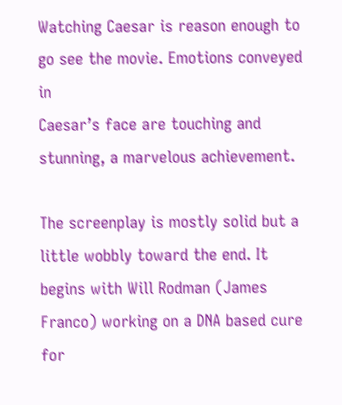Watching Caesar is reason enough to go see the movie. Emotions conveyed in
Caesar’s face are touching and stunning, a marvelous achievement.

The screenplay is mostly solid but a little wobbly toward the end. It begins with Will Rodman (James Franco) working on a DNA based cure for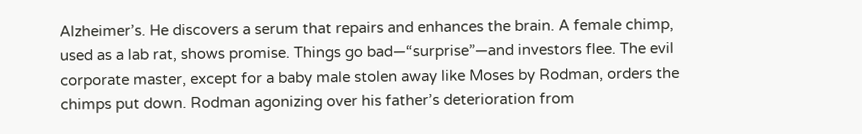Alzheimer’s. He discovers a serum that repairs and enhances the brain. A female chimp, used as a lab rat, shows promise. Things go bad—“surprise”—and investors flee. The evil corporate master, except for a baby male stolen away like Moses by Rodman, orders the chimps put down. Rodman agonizing over his father’s deterioration from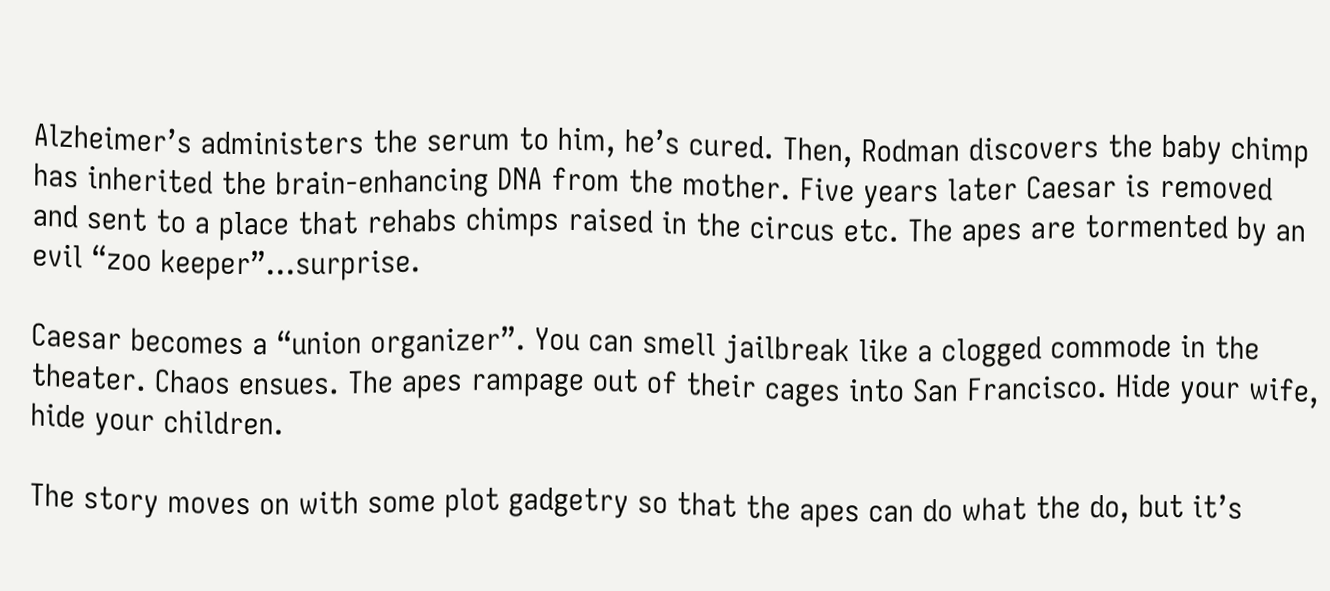Alzheimer’s administers the serum to him, he’s cured. Then, Rodman discovers the baby chimp has inherited the brain-enhancing DNA from the mother. Five years later Caesar is removed and sent to a place that rehabs chimps raised in the circus etc. The apes are tormented by an evil “zoo keeper”…surprise.

Caesar becomes a “union organizer”. You can smell jailbreak like a clogged commode in the theater. Chaos ensues. The apes rampage out of their cages into San Francisco. Hide your wife, hide your children.

The story moves on with some plot gadgetry so that the apes can do what the do, but it’s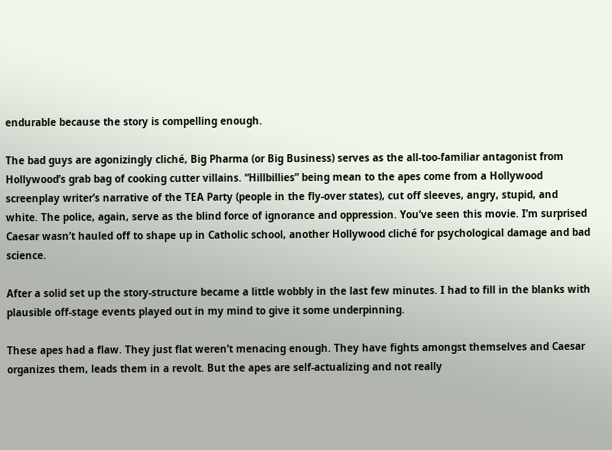endurable because the story is compelling enough.

The bad guys are agonizingly cliché, Big Pharma (or Big Business) serves as the all-too-familiar antagonist from Hollywood’s grab bag of cooking cutter villains. “Hillbillies” being mean to the apes come from a Hollywood screenplay writer’s narrative of the TEA Party (people in the fly-over states), cut off sleeves, angry, stupid, and white. The police, again, serve as the blind force of ignorance and oppression. You’ve seen this movie. I’m surprised Caesar wasn’t hauled off to shape up in Catholic school, another Hollywood cliché for psychological damage and bad science.

After a solid set up the story-structure became a little wobbly in the last few minutes. I had to fill in the blanks with plausible off-stage events played out in my mind to give it some underpinning.

These apes had a flaw. They just flat weren’t menacing enough. They have fights amongst themselves and Caesar organizes them, leads them in a revolt. But the apes are self-actualizing and not really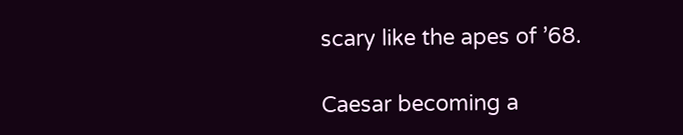scary like the apes of ’68.

Caesar becoming a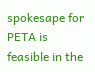spokesape for PETA is feasible in the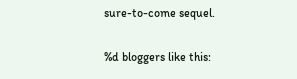sure-to-come sequel.

%d bloggers like this: